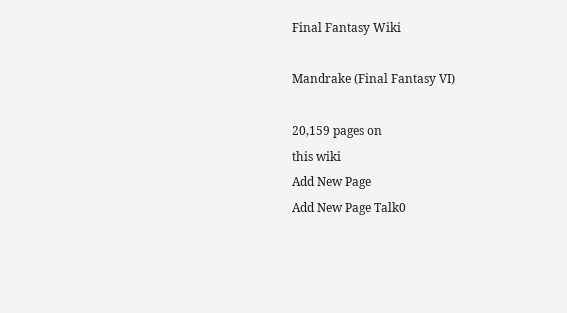Final Fantasy Wiki

Mandrake (Final Fantasy VI)

20,159 pages on
this wiki
Add New Page
Add New Page Talk0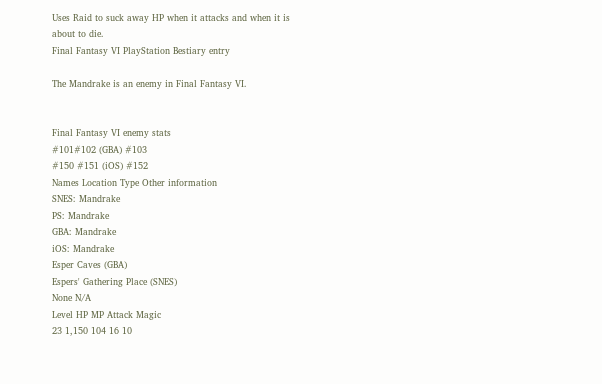Uses Raid to suck away HP when it attacks and when it is about to die.
Final Fantasy VI PlayStation Bestiary entry

The Mandrake is an enemy in Final Fantasy VI.


Final Fantasy VI enemy stats
#101#102 (GBA) #103
#150 #151 (iOS) #152
Names Location Type Other information
SNES: Mandrake
PS: Mandrake
GBA: Mandrake
iOS: Mandrake
Esper Caves (GBA)
Espers' Gathering Place (SNES)
None N/A
Level HP MP Attack Magic
23 1,150 104 16 10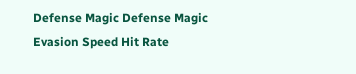Defense Magic Defense Magic Evasion Speed Hit Rate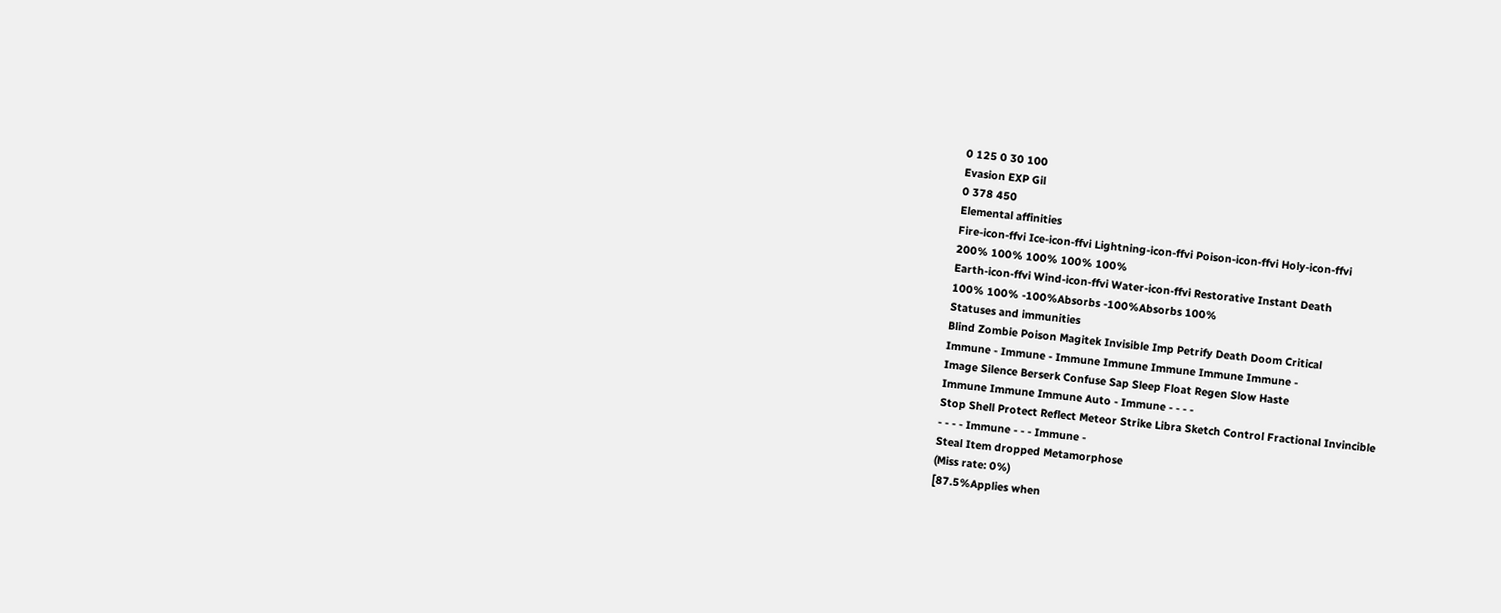0 125 0 30 100
Evasion EXP Gil
0 378 450
Elemental affinities
Fire-icon-ffvi Ice-icon-ffvi Lightning-icon-ffvi Poison-icon-ffvi Holy-icon-ffvi
200% 100% 100% 100% 100%
Earth-icon-ffvi Wind-icon-ffvi Water-icon-ffvi Restorative Instant Death
100% 100% -100%Absorbs -100%Absorbs 100%
Statuses and immunities
Blind Zombie Poison Magitek Invisible Imp Petrify Death Doom Critical
Immune - Immune - Immune Immune Immune Immune Immune -
Image Silence Berserk Confuse Sap Sleep Float Regen Slow Haste
Immune Immune Immune Auto - Immune - - - -
Stop Shell Protect Reflect Meteor Strike Libra Sketch Control Fractional Invincible
- - - - Immune - - - Immune -
Steal Item dropped Metamorphose
(Miss rate: 0%)
[87.5%Applies when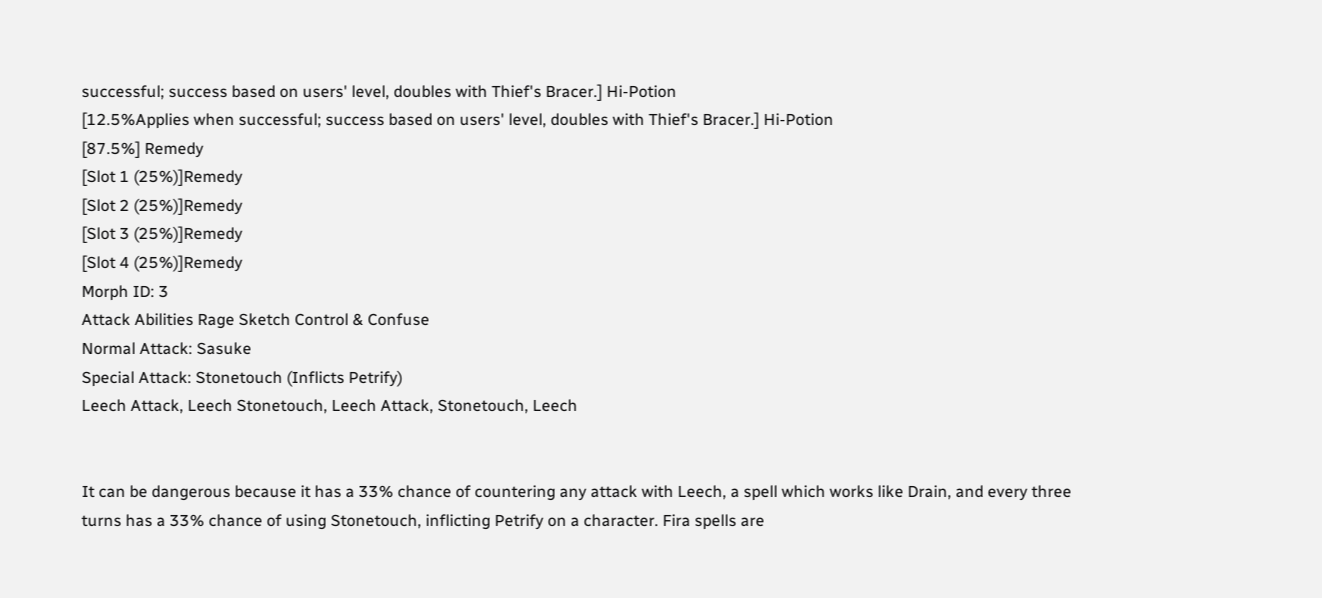successful; success based on users' level, doubles with Thief's Bracer.] Hi-Potion
[12.5%Applies when successful; success based on users' level, doubles with Thief's Bracer.] Hi-Potion
[87.5%] Remedy
[Slot 1 (25%)]Remedy
[Slot 2 (25%)]Remedy
[Slot 3 (25%)]Remedy
[Slot 4 (25%)]Remedy
Morph ID: 3
Attack Abilities Rage Sketch Control & Confuse
Normal Attack: Sasuke
Special Attack: Stonetouch (Inflicts Petrify)
Leech Attack, Leech Stonetouch, Leech Attack, Stonetouch, Leech


It can be dangerous because it has a 33% chance of countering any attack with Leech, a spell which works like Drain, and every three turns has a 33% chance of using Stonetouch, inflicting Petrify on a character. Fira spells are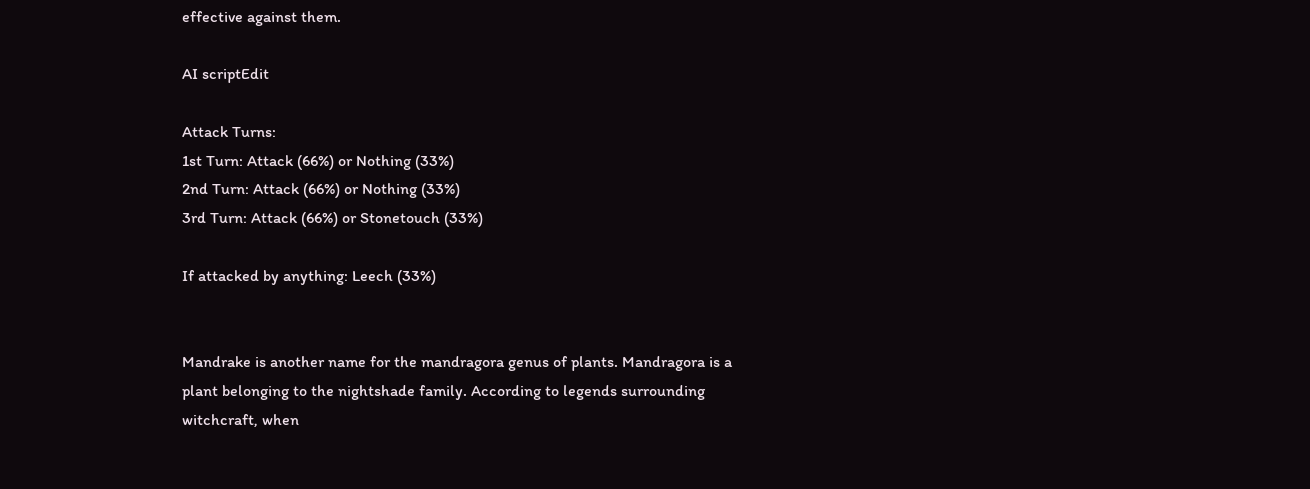effective against them.

AI scriptEdit

Attack Turns:
1st Turn: Attack (66%) or Nothing (33%)
2nd Turn: Attack (66%) or Nothing (33%)
3rd Turn: Attack (66%) or Stonetouch (33%)

If attacked by anything: Leech (33%)


Mandrake is another name for the mandragora genus of plants. Mandragora is a plant belonging to the nightshade family. According to legends surrounding witchcraft, when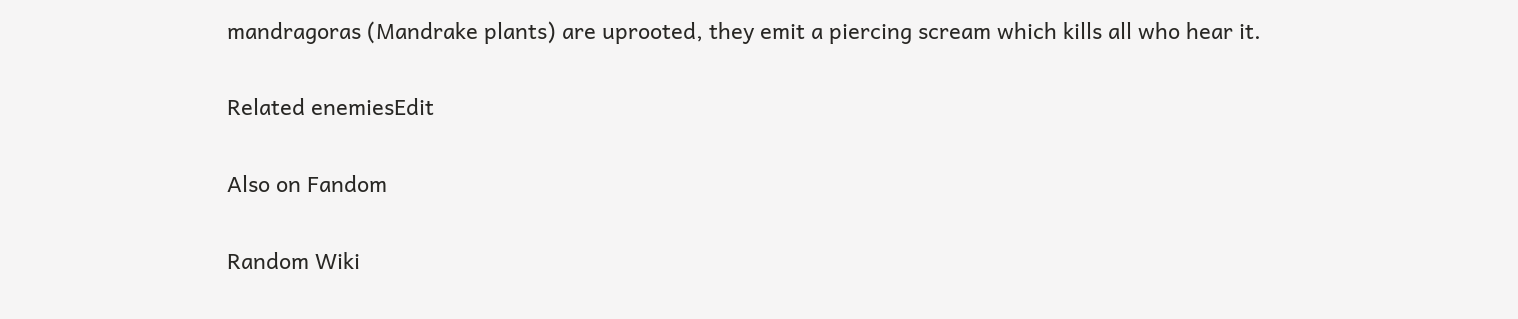mandragoras (Mandrake plants) are uprooted, they emit a piercing scream which kills all who hear it.

Related enemiesEdit

Also on Fandom

Random Wiki